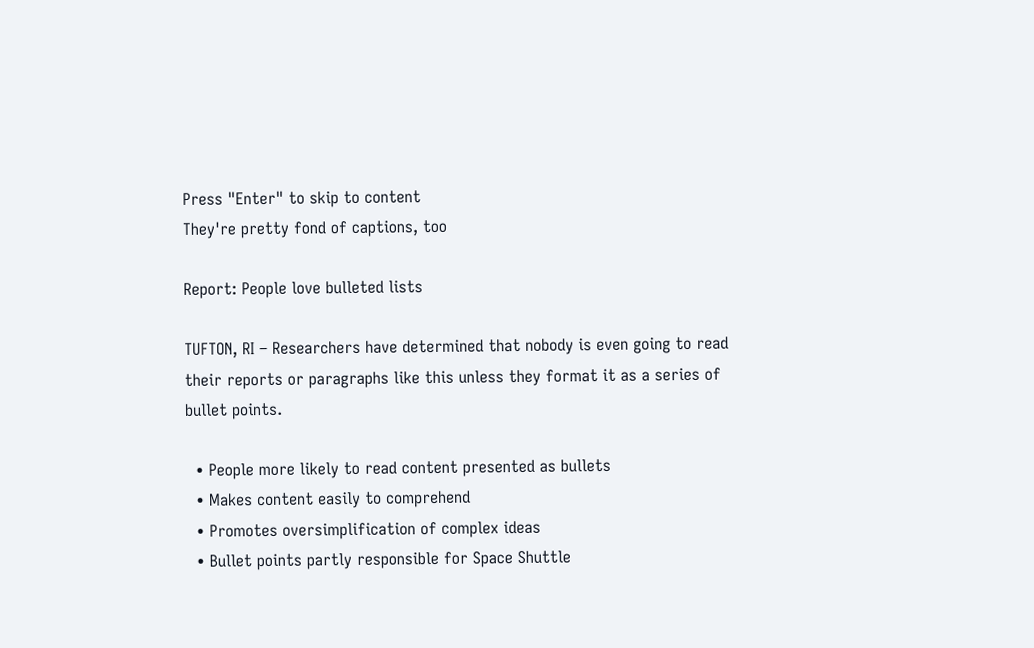Press "Enter" to skip to content
They're pretty fond of captions, too

Report: People love bulleted lists

TUFTON, RI – Researchers have determined that nobody is even going to read their reports or paragraphs like this unless they format it as a series of bullet points.

  • People more likely to read content presented as bullets
  • Makes content easily to comprehend
  • Promotes oversimplification of complex ideas
  • Bullet points partly responsible for Space Shuttle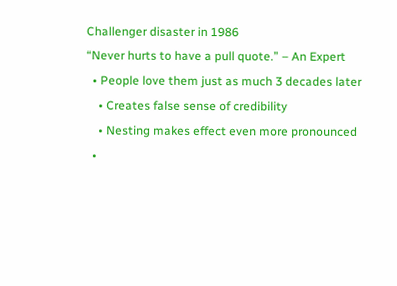Challenger disaster in 1986
“Never hurts to have a pull quote.” – An Expert
  • People love them just as much 3 decades later
    • Creates false sense of credibility
    • Nesting makes effect even more pronounced
  •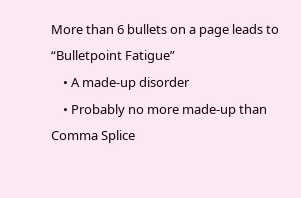More than 6 bullets on a page leads to “Bulletpoint Fatigue”
    • A made-up disorder
    • Probably no more made-up than Comma Splice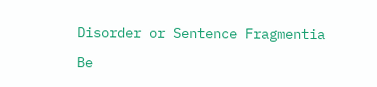Disorder or Sentence Fragmentia

Be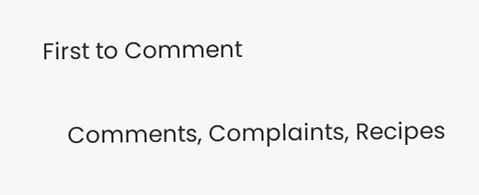First to Comment

    Comments, Complaints, Recipes